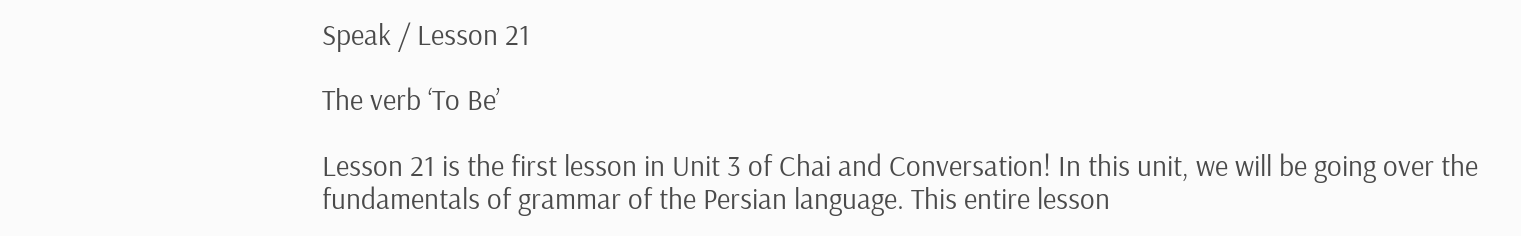Speak / Lesson 21

The verb ‘To Be’

Lesson 21 is the first lesson in Unit 3 of Chai and Conversation! In this unit, we will be going over the fundamentals of grammar of the Persian language. This entire lesson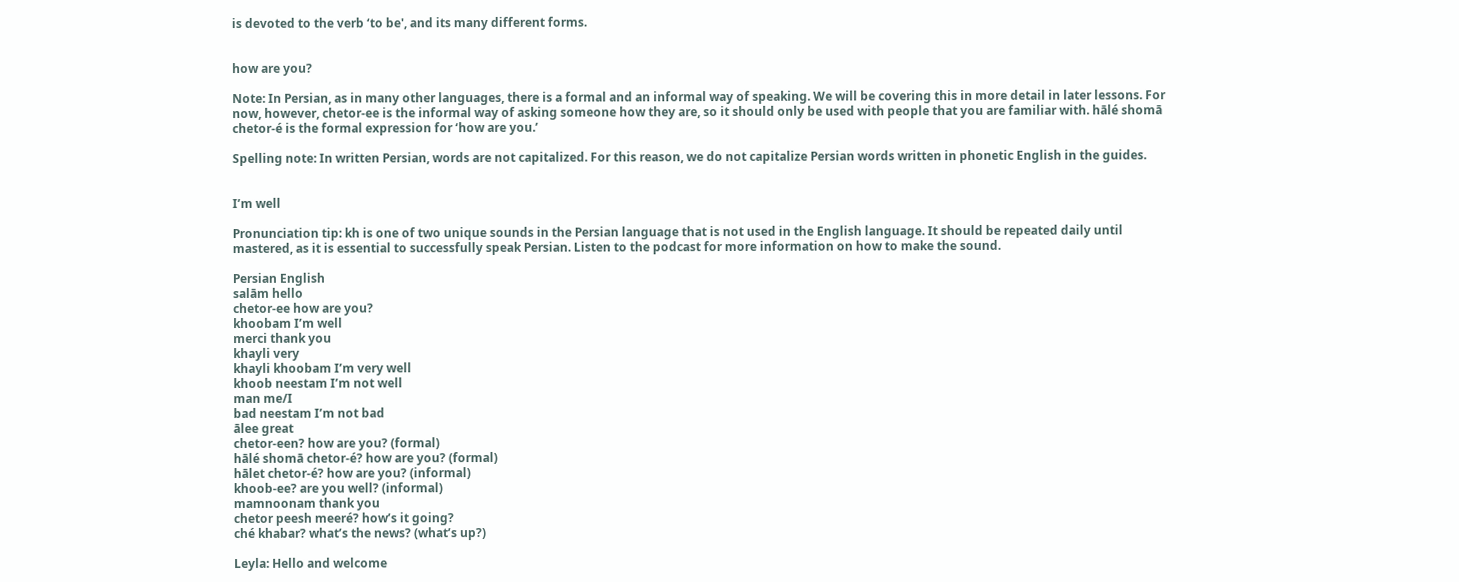is devoted to the verb ‘to be', and its many different forms.


how are you?

Note: In Persian, as in many other languages, there is a formal and an informal way of speaking. We will be covering this in more detail in later lessons. For now, however, chetor-ee is the informal way of asking someone how they are, so it should only be used with people that you are familiar with. hālé shomā chetor-é is the formal expression for ‘how are you.’

Spelling note: In written Persian, words are not capitalized. For this reason, we do not capitalize Persian words written in phonetic English in the guides.


I’m well

Pronunciation tip: kh is one of two unique sounds in the Persian language that is not used in the English language. It should be repeated daily until mastered, as it is essential to successfully speak Persian. Listen to the podcast for more information on how to make the sound.

Persian English
salām hello
chetor-ee how are you?
khoobam I’m well
merci thank you
khayli very
khayli khoobam I’m very well
khoob neestam I’m not well
man me/I
bad neestam I’m not bad
ālee great
chetor-een? how are you? (formal)
hālé shomā chetor-é? how are you? (formal)
hālet chetor-é? how are you? (informal)
khoob-ee? are you well? (informal)
mamnoonam thank you
chetor peesh meeré? how’s it going?
ché khabar? what’s the news? (what’s up?)

Leyla: Hello and welcome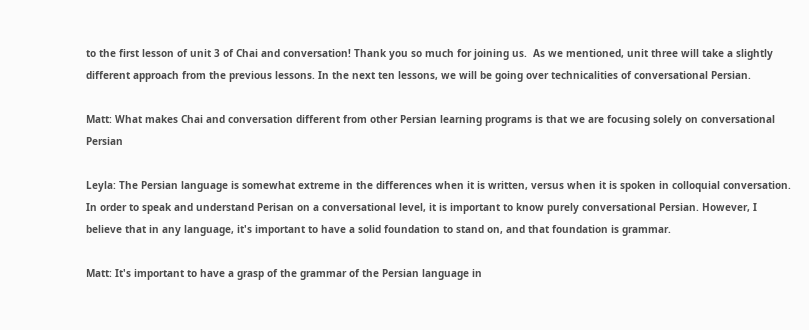to the first lesson of unit 3 of Chai and conversation! Thank you so much for joining us.  As we mentioned, unit three will take a slightly different approach from the previous lessons. In the next ten lessons, we will be going over technicalities of conversational Persian.

Matt: What makes Chai and conversation different from other Persian learning programs is that we are focusing solely on conversational Persian

Leyla: The Persian language is somewhat extreme in the differences when it is written, versus when it is spoken in colloquial conversation. In order to speak and understand Perisan on a conversational level, it is important to know purely conversational Persian. However, I believe that in any language, it's important to have a solid foundation to stand on, and that foundation is grammar.

Matt: It's important to have a grasp of the grammar of the Persian language in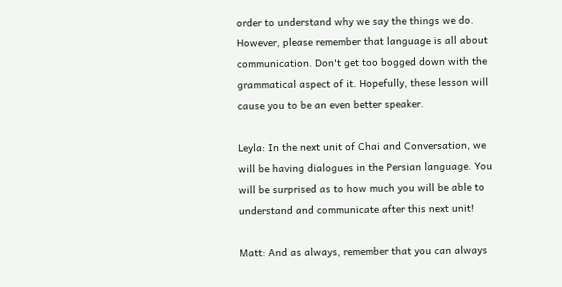order to understand why we say the things we do. However, please remember that language is all about communication. Don't get too bogged down with the grammatical aspect of it. Hopefully, these lesson will cause you to be an even better speaker.

Leyla: In the next unit of Chai and Conversation, we will be having dialogues in the Persian language. You will be surprised as to how much you will be able to understand and communicate after this next unit!

Matt: And as always, remember that you can always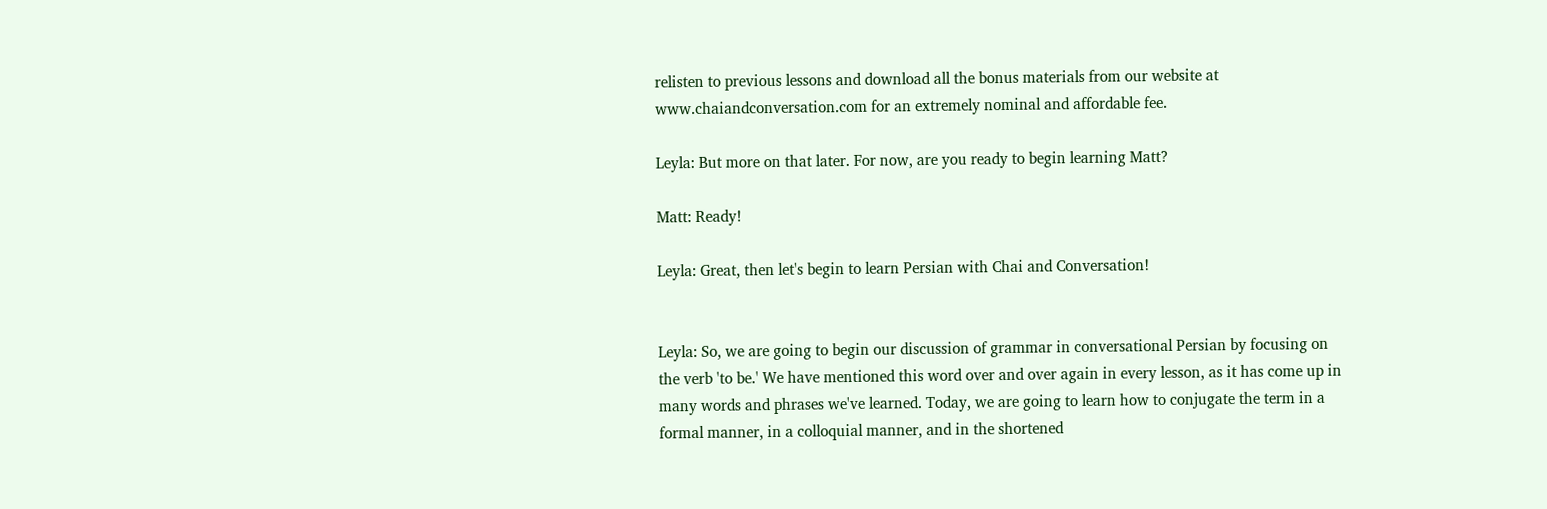relisten to previous lessons and download all the bonus materials from our website at www.chaiandconversation.com for an extremely nominal and affordable fee.

Leyla: But more on that later. For now, are you ready to begin learning Matt?

Matt: Ready!

Leyla: Great, then let's begin to learn Persian with Chai and Conversation!


Leyla: So, we are going to begin our discussion of grammar in conversational Persian by focusing on the verb 'to be.' We have mentioned this word over and over again in every lesson, as it has come up in many words and phrases we've learned. Today, we are going to learn how to conjugate the term in a formal manner, in a colloquial manner, and in the shortened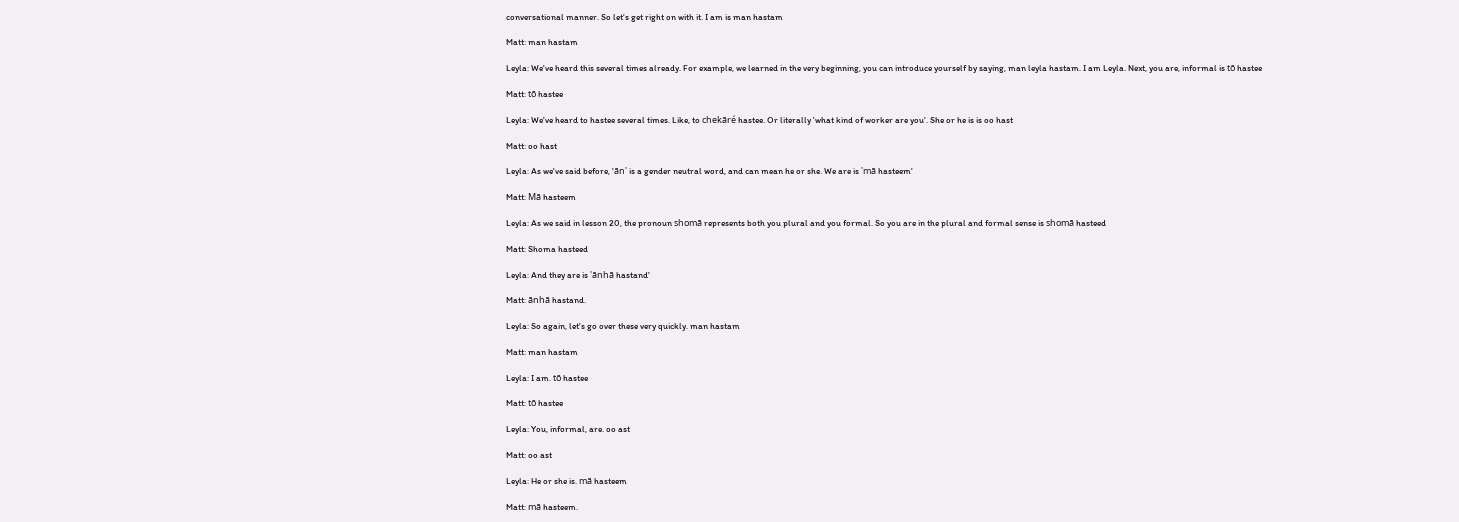conversational manner. So let's get right on with it. I am is man hastam

Matt: man hastam

Leyla: We've heard this several times already. For example, we learned in the very beginning, you can introduce yourself by saying, man leyla hastam. I am Leyla. Next, you are, informal is tō hastee

Matt: tō hastee

Leyla: We've heard to hastee several times. Like, to chekāré hastee. Or literally 'what kind of worker are you'. She or he is is oo hast

Matt: oo hast

Leyla: As we've said before, 'ān' is a gender neutral word, and can mean he or she. We are is 'mā hasteem'

Matt: Mā hasteem

Leyla: As we said in lesson 20, the pronoun shomā represents both you plural and you formal. So you are in the plural and formal sense is shomā hasteed

Matt: Shoma hasteed

Leyla: And they are is 'ānhā hastand'

Matt: ānhā hastand.

Leyla: So again, let's go over these very quickly. man hastam

Matt: man hastam

Leyla: I am. tō hastee

Matt: tō hastee

Leyla: You, informal, are. oo ast

Matt: oo ast

Leyla: He or she is. mā hasteem

Matt: mā hasteem.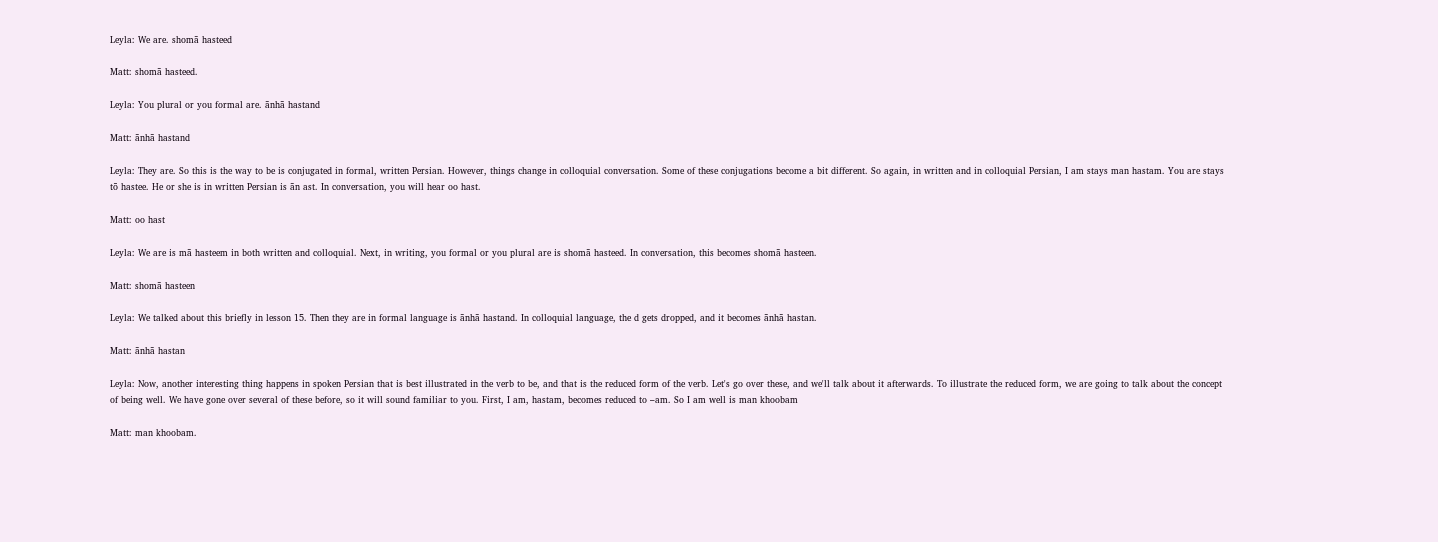Leyla: We are. shomā hasteed

Matt: shomā hasteed.

Leyla: You plural or you formal are. ānhā hastand

Matt: ānhā hastand

Leyla: They are. So this is the way to be is conjugated in formal, written Persian. However, things change in colloquial conversation. Some of these conjugations become a bit different. So again, in written and in colloquial Persian, I am stays man hastam. You are stays tō hastee. He or she is in written Persian is ān ast. In conversation, you will hear oo hast.

Matt: oo hast

Leyla: We are is mā hasteem in both written and colloquial. Next, in writing, you formal or you plural are is shomā hasteed. In conversation, this becomes shomā hasteen.

Matt: shomā hasteen

Leyla: We talked about this briefly in lesson 15. Then they are in formal language is ānhā hastand. In colloquial language, the d gets dropped, and it becomes ānhā hastan.

Matt: ānhā hastan

Leyla: Now, another interesting thing happens in spoken Persian that is best illustrated in the verb to be, and that is the reduced form of the verb. Let's go over these, and we'll talk about it afterwards. To illustrate the reduced form, we are going to talk about the concept of being well. We have gone over several of these before, so it will sound familiar to you. First, I am, hastam, becomes reduced to –am. So I am well is man khoobam

Matt: man khoobam.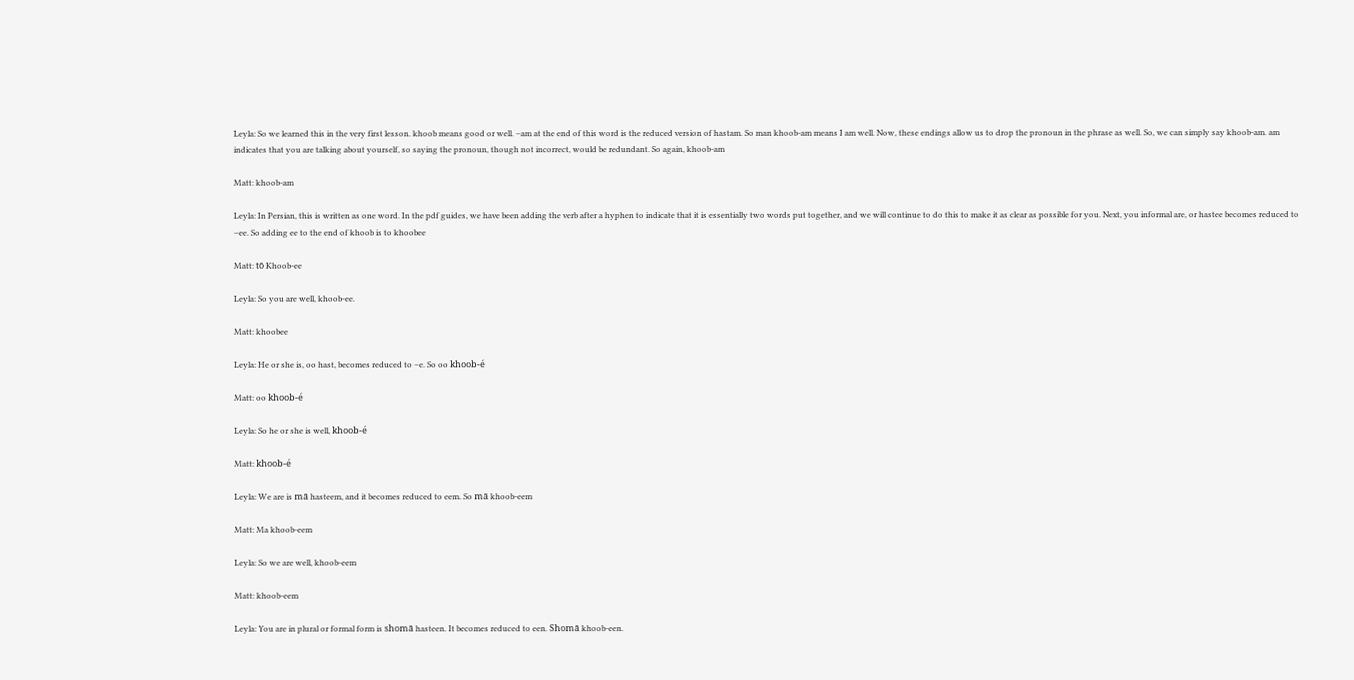Leyla: So we learned this in the very first lesson. khoob means good or well. –am at the end of this word is the reduced version of hastam. So man khoob-am means I am well. Now, these endings allow us to drop the pronoun in the phrase as well. So, we can simply say khoob-am. am indicates that you are talking about yourself, so saying the pronoun, though not incorrect, would be redundant. So again, khoob-am

Matt: khoob-am

Leyla: In Persian, this is written as one word. In the pdf guides, we have been adding the verb after a hyphen to indicate that it is essentially two words put together, and we will continue to do this to make it as clear as possible for you. Next, you informal are, or hastee becomes reduced to –ee. So adding ee to the end of khoob is to khoobee

Matt: tō Khoob-ee

Leyla: So you are well, khoob-ee.

Matt: khoobee

Leyla: He or she is, oo hast, becomes reduced to –e. So oo khoob-é

Matt: oo khoob-é

Leyla: So he or she is well, khoob-é

Matt: khoob-é

Leyla: We are is mā hasteem, and it becomes reduced to eem. So mā khoob-eem

Matt: Ma khoob-eem

Leyla: So we are well, khoob-eem

Matt: khoob-eem

Leyla: You are in plural or formal form is shomā hasteen. It becomes reduced to een. Shomā khoob-een.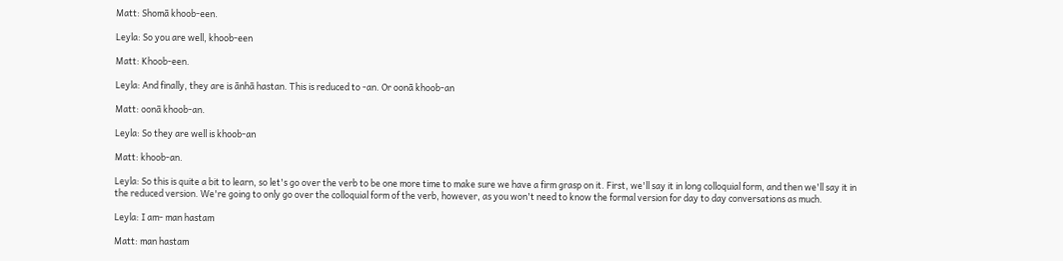Matt: Shomā khoob-een.

Leyla: So you are well, khoob-een

Matt: Khoob-een.

Leyla: And finally, they are is ānhā hastan. This is reduced to -an. Or oonā khoob-an

Matt: oonā khoob-an.

Leyla: So they are well is khoob-an

Matt: khoob-an.

Leyla: So this is quite a bit to learn, so let's go over the verb to be one more time to make sure we have a firm grasp on it. First, we'll say it in long colloquial form, and then we'll say it in the reduced version. We're going to only go over the colloquial form of the verb, however, as you won't need to know the formal version for day to day conversations as much.

Leyla: I am- man hastam

Matt: man hastam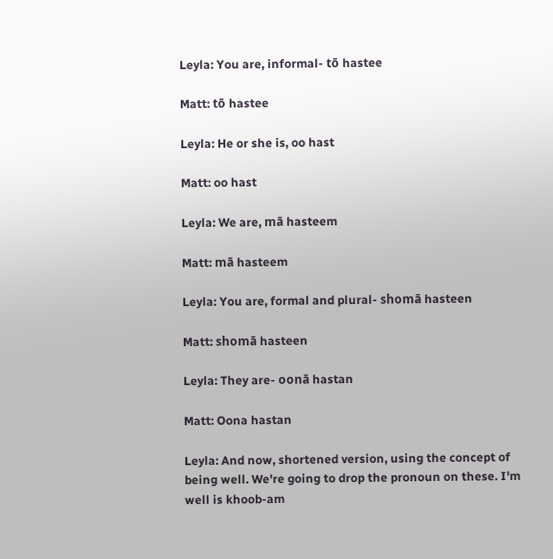Leyla: You are, informal- tō hastee

Matt: tō hastee

Leyla: He or she is, oo hast

Matt: oo hast

Leyla: We are, mā hasteem

Matt: mā hasteem

Leyla: You are, formal and plural- shomā hasteen

Matt: shomā hasteen

Leyla: They are- oonā hastan

Matt: Oona hastan

Leyla: And now, shortened version, using the concept of being well. We're going to drop the pronoun on these. I'm well is khoob-am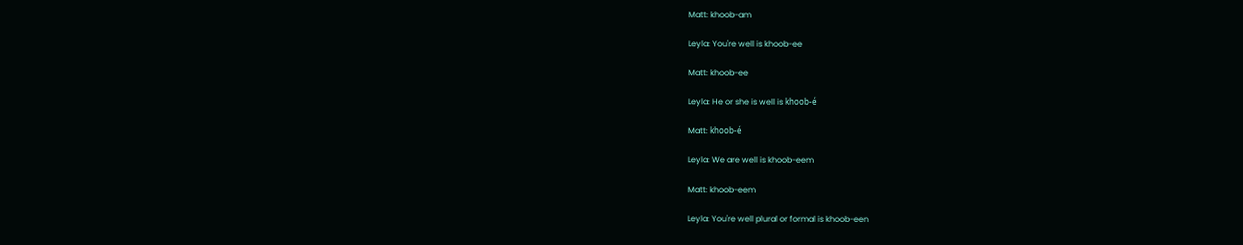Matt: khoob-am

Leyla: You're well is khoob-ee

Matt: khoob-ee

Leyla: He or she is well is khoob-é

Matt: khoob-é

Leyla: We are well is khoob-eem

Matt: khoob-eem

Leyla: You're well plural or formal is khoob-een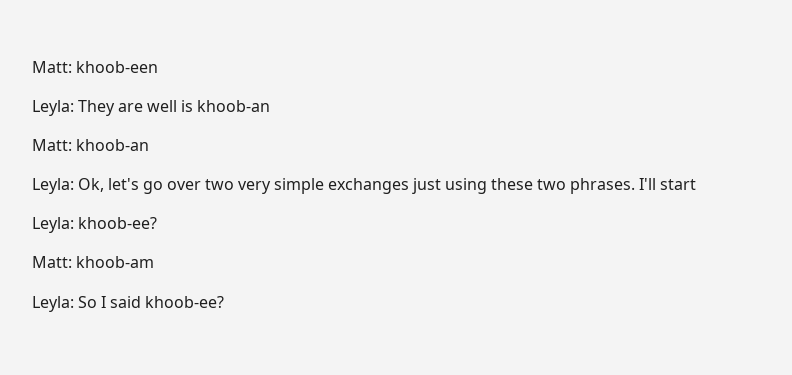Matt: khoob-een

Leyla: They are well is khoob-an

Matt: khoob-an

Leyla: Ok, let's go over two very simple exchanges just using these two phrases. I'll start

Leyla: khoob-ee?

Matt: khoob-am

Leyla: So I said khoob-ee?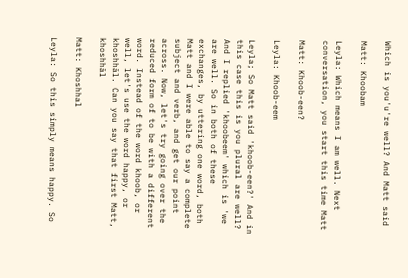Which is you'u're well? And Matt said

Matt: Khoobam

Leyla: Which means I am well. Next conversation, you start this time Matt

Matt: Khoob-een?

Leyla: Khoob-eem

Leyla; So Matt said 'khoob-een?' And in this case this is you plural are well? And I replied 'khoobeem' which is 'we are well. So in both of these exchanges, by uttering one word, both Matt and I were able to say a complete subject and verb, and get our point across. Now, let's try going over the reduced form of to be with a different word. Instead of the word khoob, or well, let's use the word happy, or khoshhāl. Can you say that first Matt, khoshhāl

Matt: Khoshhal

Leyla: So this simply means happy. So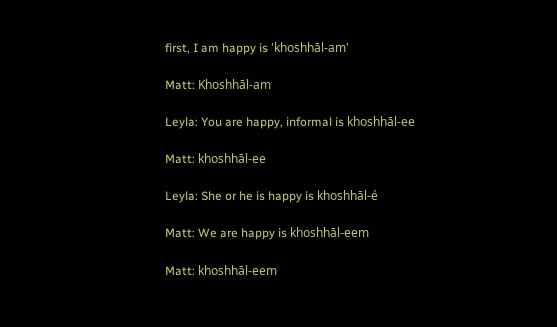first, I am happy is 'khoshhāl-am'

Matt: Khoshhāl-am

Leyla: You are happy, informal is khoshhāl-ee

Matt: khoshhāl-ee

Leyla: She or he is happy is khoshhāl-é

Matt: We are happy is khoshhāl-eem

Matt: khoshhāl-eem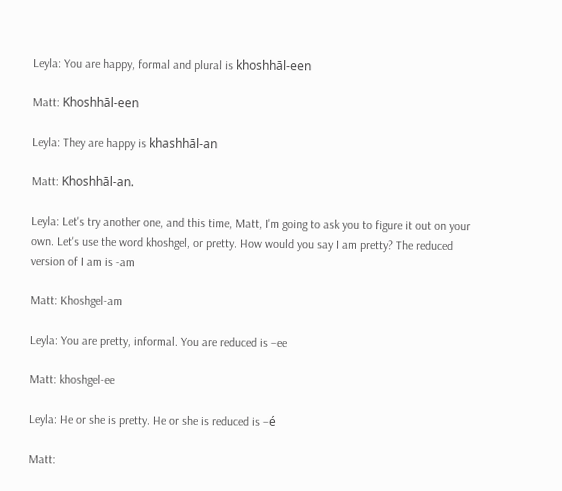Leyla: You are happy, formal and plural is khoshhāl-een

Matt: Khoshhāl-een

Leyla: They are happy is khashhāl-an

Matt: Khoshhāl-an.

Leyla: Let's try another one, and this time, Matt, I'm going to ask you to figure it out on your own. Let's use the word khoshgel, or pretty. How would you say I am pretty? The reduced version of I am is -am

Matt: Khoshgel-am

Leyla: You are pretty, informal. You are reduced is –ee

Matt: khoshgel-ee

Leyla: He or she is pretty. He or she is reduced is –é

Matt: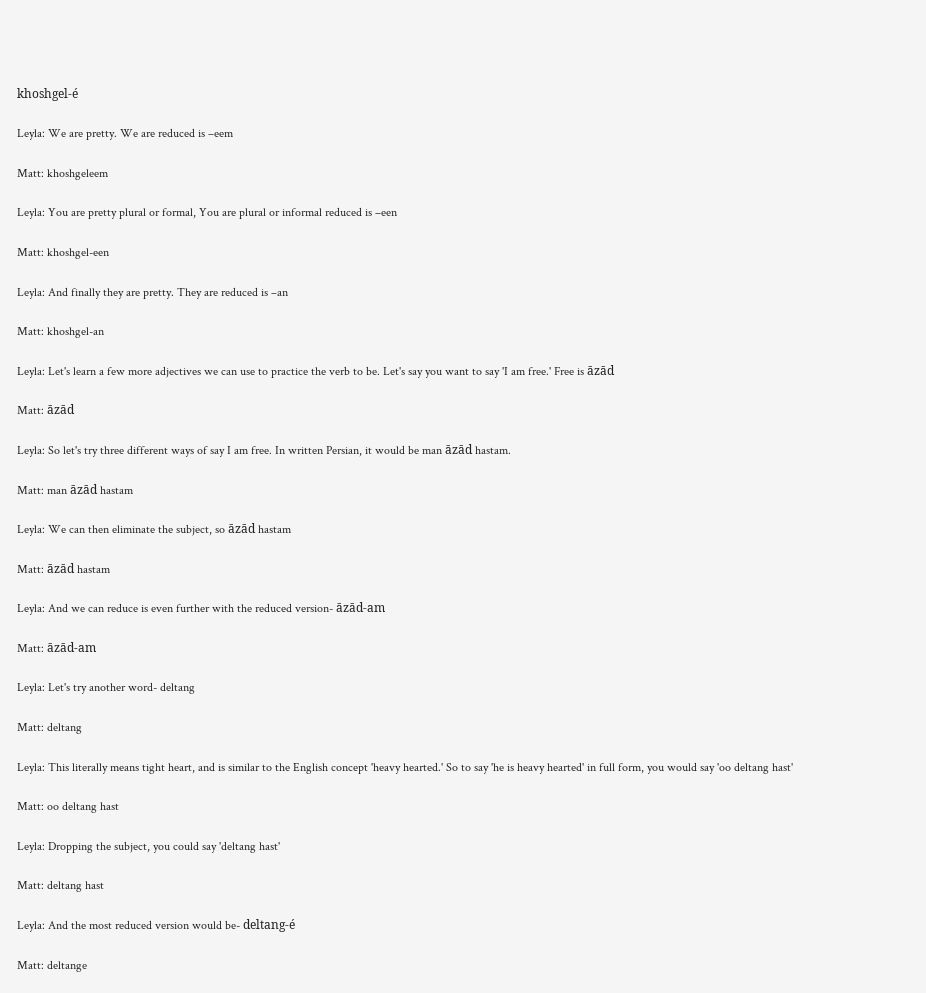khoshgel-é

Leyla: We are pretty. We are reduced is –eem

Matt: khoshgeleem

Leyla: You are pretty plural or formal, You are plural or informal reduced is –een

Matt: khoshgel-een

Leyla: And finally they are pretty. They are reduced is –an

Matt: khoshgel-an

Leyla: Let's learn a few more adjectives we can use to practice the verb to be. Let's say you want to say 'I am free.' Free is āzād

Matt: āzād

Leyla: So let's try three different ways of say I am free. In written Persian, it would be man āzād hastam.

Matt: man āzād hastam

Leyla: We can then eliminate the subject, so āzād hastam

Matt: āzād hastam

Leyla: And we can reduce is even further with the reduced version- āzād-am

Matt: āzād-am

Leyla: Let's try another word- deltang

Matt: deltang

Leyla: This literally means tight heart, and is similar to the English concept 'heavy hearted.' So to say 'he is heavy hearted' in full form, you would say 'oo deltang hast'

Matt: oo deltang hast

Leyla: Dropping the subject, you could say 'deltang hast'

Matt: deltang hast

Leyla: And the most reduced version would be- deltang-é

Matt: deltange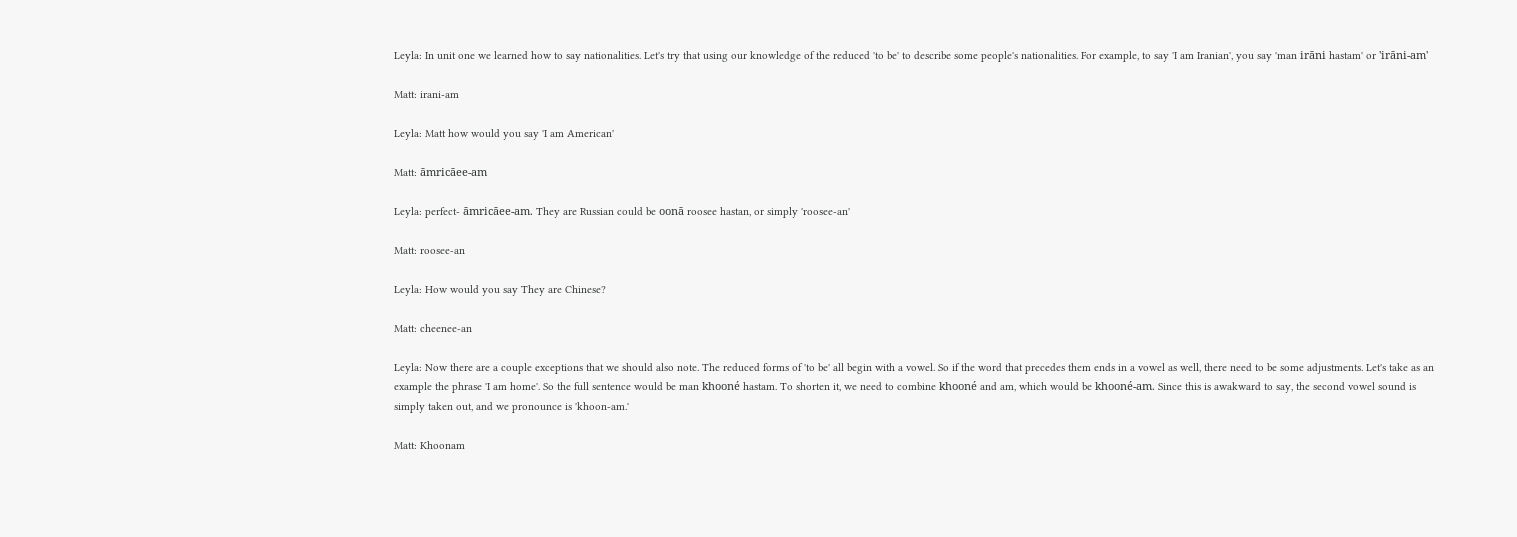Leyla: In unit one we learned how to say nationalities. Let's try that using our knowledge of the reduced 'to be' to describe some people's nationalities. For example, to say 'I am Iranian', you say 'man irāni hastam' or 'irāni-am'

Matt: irani-am

Leyla: Matt how would you say 'I am American'

Matt: āmricāee-am

Leyla: perfect- āmricāee-am. They are Russian could be oonā roosee hastan, or simply 'roosee-an'

Matt: roosee-an

Leyla: How would you say They are Chinese?

Matt: cheenee-an

Leyla: Now there are a couple exceptions that we should also note. The reduced forms of 'to be' all begin with a vowel. So if the word that precedes them ends in a vowel as well, there need to be some adjustments. Let's take as an example the phrase 'I am home'. So the full sentence would be man khooné hastam. To shorten it, we need to combine khooné and am, which would be khooné-am. Since this is awakward to say, the second vowel sound is simply taken out, and we pronounce is 'khoon-am.'

Matt: Khoonam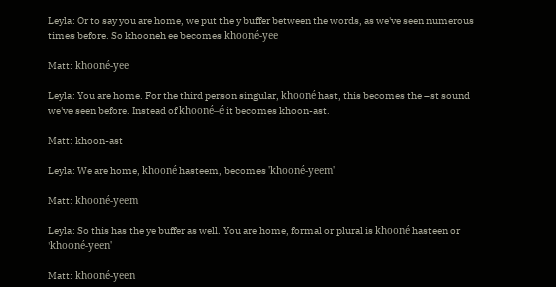Leyla: Or to say you are home, we put the y buffer between the words, as we've seen numerous times before. So khooneh ee becomes khooné-yee

Matt: khooné-yee

Leyla: You are home. For the third person singular, khooné hast, this becomes the –st sound we've seen before. Instead of khooné–é it becomes khoon-ast.

Matt: khoon-ast

Leyla: We are home, khooné hasteem, becomes 'khooné-yeem'

Matt: khooné-yeem

Leyla: So this has the ye buffer as well. You are home, formal or plural is khooné hasteen or 'khooné-yeen'

Matt: khooné-yeen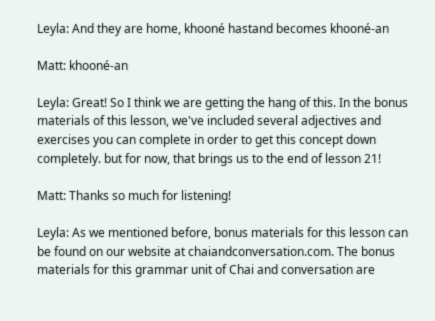Leyla: And they are home, khooné hastand becomes khooné-an

Matt: khooné-an

Leyla: Great! So I think we are getting the hang of this. In the bonus materials of this lesson, we've included several adjectives and exercises you can complete in order to get this concept down completely. but for now, that brings us to the end of lesson 21!

Matt: Thanks so much for listening!

Leyla: As we mentioned before, bonus materials for this lesson can be found on our website at chaiandconversation.com. The bonus materials for this grammar unit of Chai and conversation are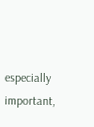especially important,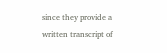since they provide a written transcript of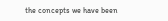the concepts we have been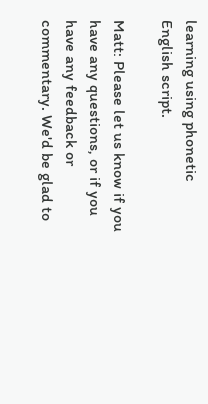learning using phonetic English script.

Matt: Please let us know if you have any questions, or if you have any feedback or commentary. We'd be glad to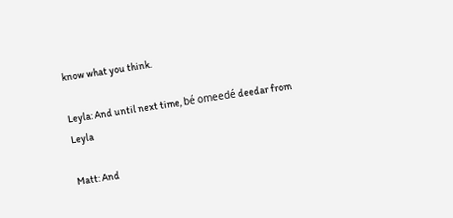know what you think.

Leyla: And until next time, bé omeedé deedar from Leyla

Matt: And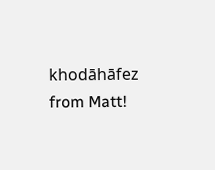khodāhāfez from Matt!